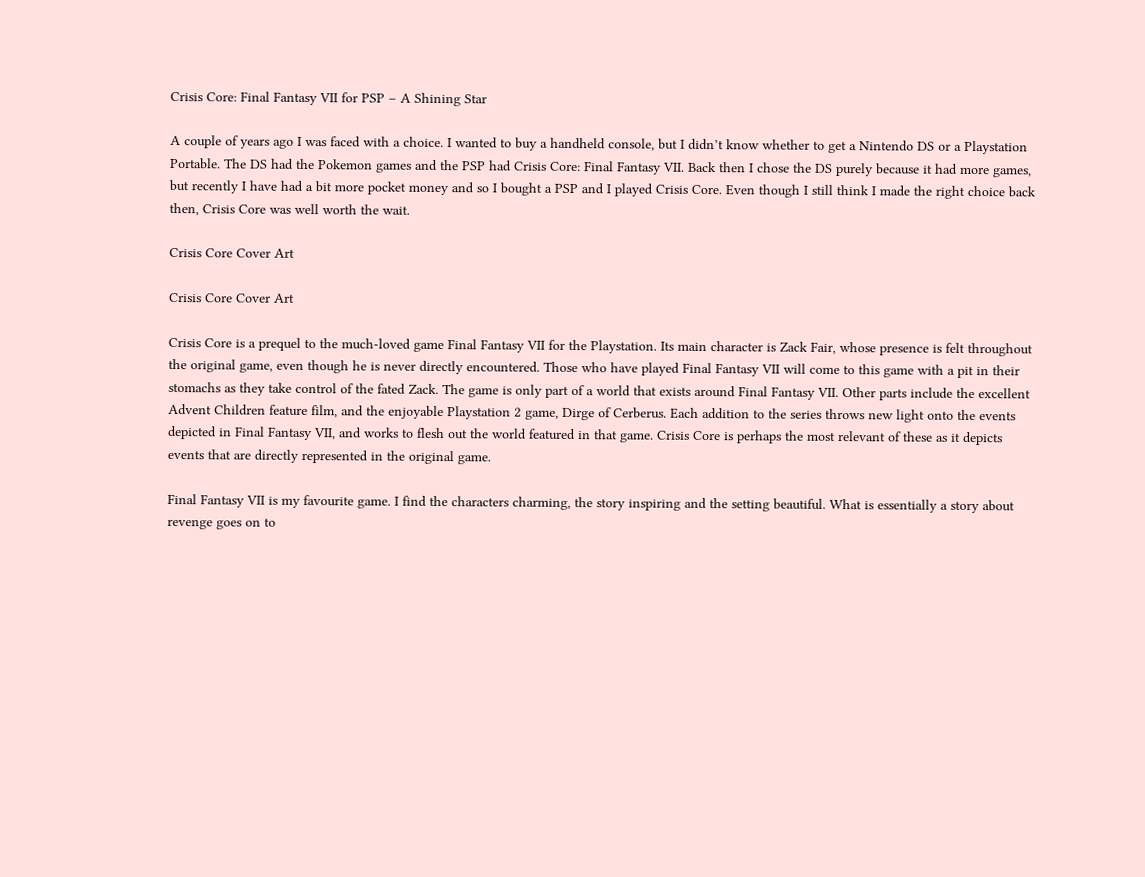Crisis Core: Final Fantasy VII for PSP – A Shining Star

A couple of years ago I was faced with a choice. I wanted to buy a handheld console, but I didn’t know whether to get a Nintendo DS or a Playstation Portable. The DS had the Pokemon games and the PSP had Crisis Core: Final Fantasy VII. Back then I chose the DS purely because it had more games, but recently I have had a bit more pocket money and so I bought a PSP and I played Crisis Core. Even though I still think I made the right choice back then, Crisis Core was well worth the wait.

Crisis Core Cover Art

Crisis Core Cover Art

Crisis Core is a prequel to the much-loved game Final Fantasy VII for the Playstation. Its main character is Zack Fair, whose presence is felt throughout the original game, even though he is never directly encountered. Those who have played Final Fantasy VII will come to this game with a pit in their stomachs as they take control of the fated Zack. The game is only part of a world that exists around Final Fantasy VII. Other parts include the excellent Advent Children feature film, and the enjoyable Playstation 2 game, Dirge of Cerberus. Each addition to the series throws new light onto the events depicted in Final Fantasy VII, and works to flesh out the world featured in that game. Crisis Core is perhaps the most relevant of these as it depicts events that are directly represented in the original game.

Final Fantasy VII is my favourite game. I find the characters charming, the story inspiring and the setting beautiful. What is essentially a story about revenge goes on to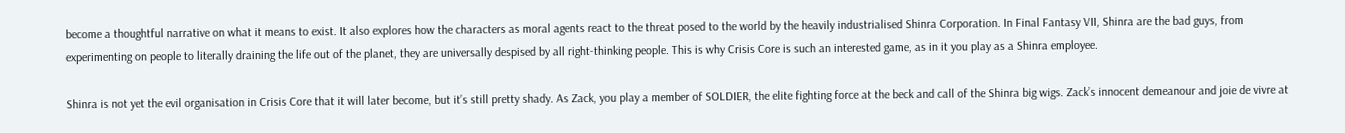become a thoughtful narrative on what it means to exist. It also explores how the characters as moral agents react to the threat posed to the world by the heavily industrialised Shinra Corporation. In Final Fantasy VII, Shinra are the bad guys, from experimenting on people to literally draining the life out of the planet, they are universally despised by all right-thinking people. This is why Crisis Core is such an interested game, as in it you play as a Shinra employee.

Shinra is not yet the evil organisation in Crisis Core that it will later become, but it’s still pretty shady. As Zack, you play a member of SOLDIER, the elite fighting force at the beck and call of the Shinra big wigs. Zack’s innocent demeanour and joie de vivre at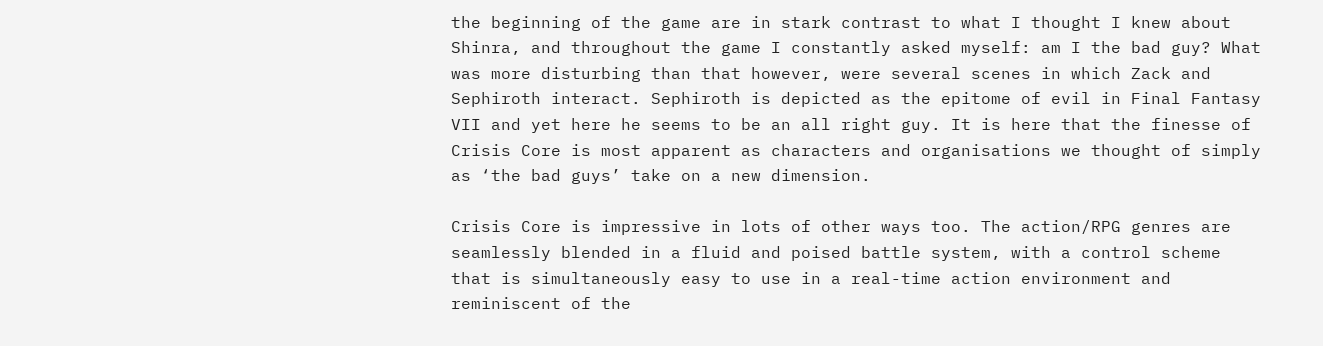the beginning of the game are in stark contrast to what I thought I knew about Shinra, and throughout the game I constantly asked myself: am I the bad guy? What was more disturbing than that however, were several scenes in which Zack and Sephiroth interact. Sephiroth is depicted as the epitome of evil in Final Fantasy VII and yet here he seems to be an all right guy. It is here that the finesse of Crisis Core is most apparent as characters and organisations we thought of simply as ‘the bad guys’ take on a new dimension.

Crisis Core is impressive in lots of other ways too. The action/RPG genres are seamlessly blended in a fluid and poised battle system, with a control scheme that is simultaneously easy to use in a real-time action environment and reminiscent of the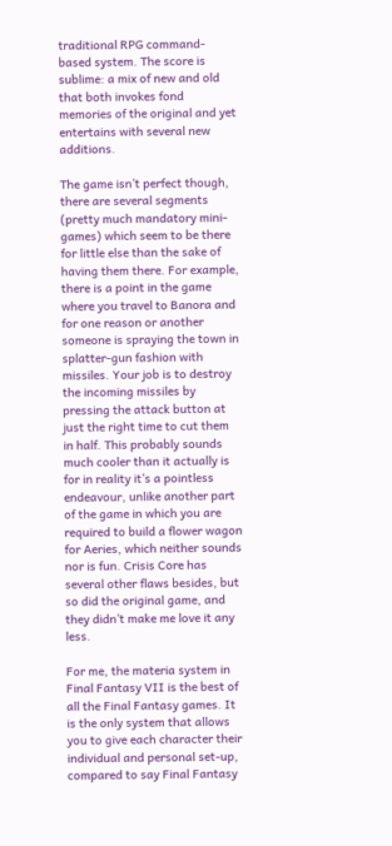traditional RPG command-based system. The score is sublime: a mix of new and old that both invokes fond memories of the original and yet entertains with several new additions.

The game isn’t perfect though, there are several segments (pretty much mandatory mini-games) which seem to be there for little else than the sake of having them there. For example, there is a point in the game where you travel to Banora and for one reason or another someone is spraying the town in splatter-gun fashion with missiles. Your job is to destroy the incoming missiles by pressing the attack button at just the right time to cut them in half. This probably sounds much cooler than it actually is for in reality it’s a pointless endeavour, unlike another part of the game in which you are required to build a flower wagon for Aeries, which neither sounds nor is fun. Crisis Core has several other flaws besides, but so did the original game, and they didn’t make me love it any less.

For me, the materia system in Final Fantasy VII is the best of all the Final Fantasy games. It is the only system that allows you to give each character their individual and personal set-up, compared to say Final Fantasy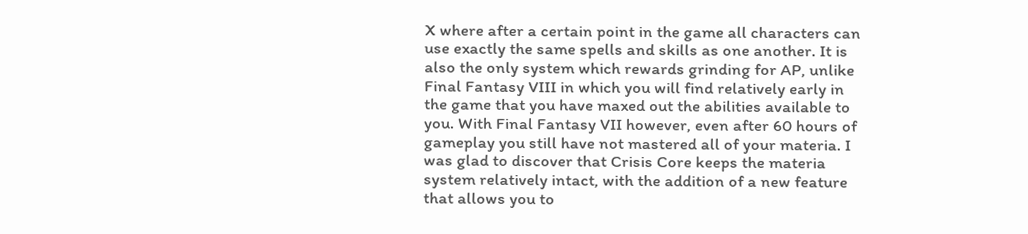X where after a certain point in the game all characters can use exactly the same spells and skills as one another. It is also the only system which rewards grinding for AP, unlike Final Fantasy VIII in which you will find relatively early in the game that you have maxed out the abilities available to you. With Final Fantasy VII however, even after 60 hours of gameplay you still have not mastered all of your materia. I was glad to discover that Crisis Core keeps the materia system relatively intact, with the addition of a new feature that allows you to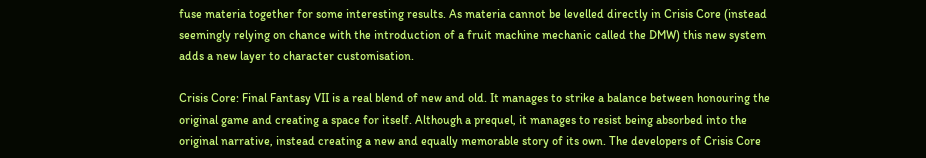fuse materia together for some interesting results. As materia cannot be levelled directly in Crisis Core (instead seemingly relying on chance with the introduction of a fruit machine mechanic called the DMW) this new system adds a new layer to character customisation.

Crisis Core: Final Fantasy VII is a real blend of new and old. It manages to strike a balance between honouring the original game and creating a space for itself. Although a prequel, it manages to resist being absorbed into the original narrative, instead creating a new and equally memorable story of its own. The developers of Crisis Core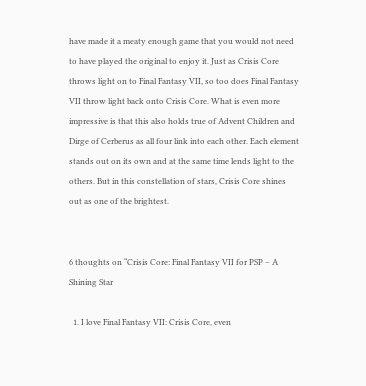have made it a meaty enough game that you would not need to have played the original to enjoy it. Just as Crisis Core throws light on to Final Fantasy VII, so too does Final Fantasy VII throw light back onto Crisis Core. What is even more impressive is that this also holds true of Advent Children and Dirge of Cerberus as all four link into each other. Each element stands out on its own and at the same time lends light to the others. But in this constellation of stars, Crisis Core shines out as one of the brightest.


6 thoughts on “Crisis Core: Final Fantasy VII for PSP – A Shining Star

  1. I love Final Fantasy VII: Crisis Core, even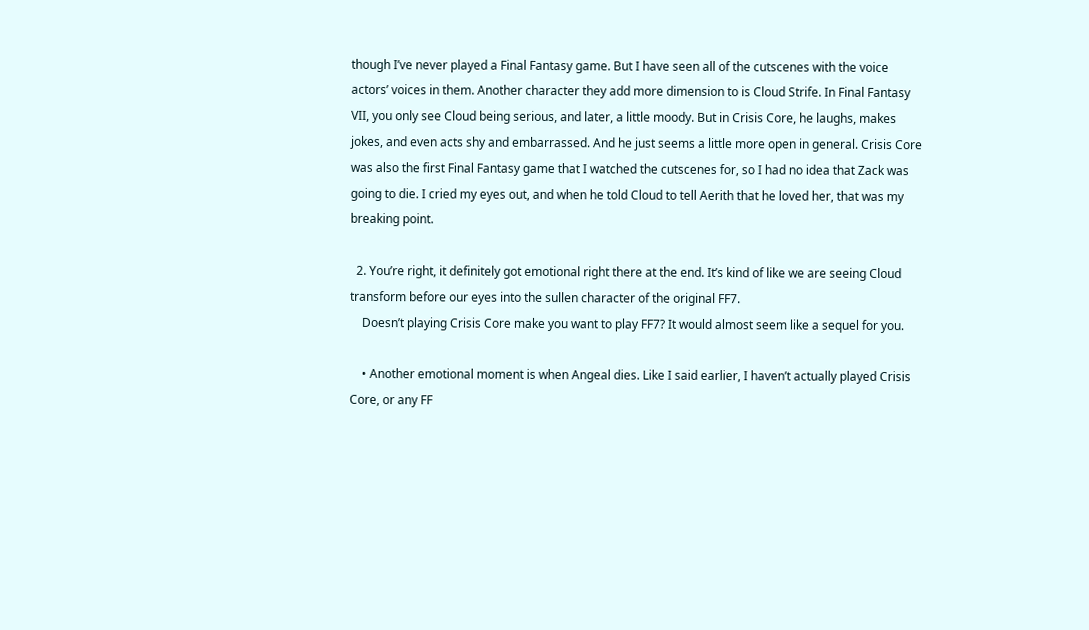though I’ve never played a Final Fantasy game. But I have seen all of the cutscenes with the voice actors’ voices in them. Another character they add more dimension to is Cloud Strife. In Final Fantasy VII, you only see Cloud being serious, and later, a little moody. But in Crisis Core, he laughs, makes jokes, and even acts shy and embarrassed. And he just seems a little more open in general. Crisis Core was also the first Final Fantasy game that I watched the cutscenes for, so I had no idea that Zack was going to die. I cried my eyes out, and when he told Cloud to tell Aerith that he loved her, that was my breaking point.

  2. You’re right, it definitely got emotional right there at the end. It’s kind of like we are seeing Cloud transform before our eyes into the sullen character of the original FF7.
    Doesn’t playing Crisis Core make you want to play FF7? It would almost seem like a sequel for you.

    • Another emotional moment is when Angeal dies. Like I said earlier, I haven’t actually played Crisis Core, or any FF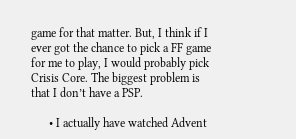game for that matter. But, I think if I ever got the chance to pick a FF game for me to play, I would probably pick Crisis Core. The biggest problem is that I don’t have a PSP.

      • I actually have watched Advent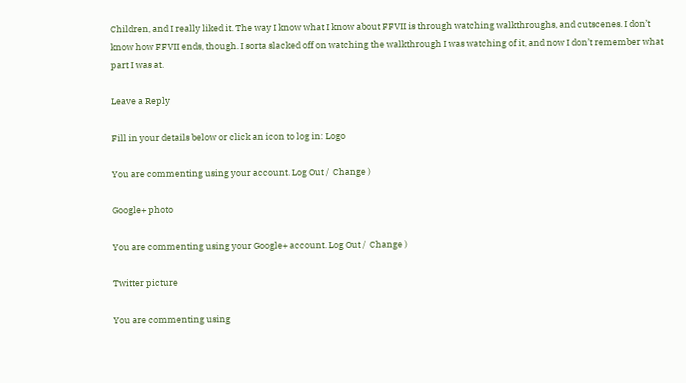Children, and I really liked it. The way I know what I know about FFVII is through watching walkthroughs, and cutscenes. I don’t know how FFVII ends, though. I sorta slacked off on watching the walkthrough I was watching of it, and now I don’t remember what part I was at.

Leave a Reply

Fill in your details below or click an icon to log in: Logo

You are commenting using your account. Log Out /  Change )

Google+ photo

You are commenting using your Google+ account. Log Out /  Change )

Twitter picture

You are commenting using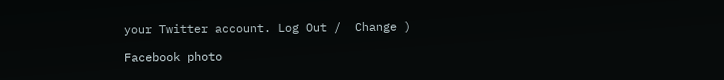your Twitter account. Log Out /  Change )

Facebook photo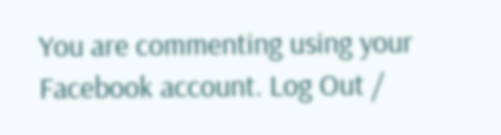You are commenting using your Facebook account. Log Out /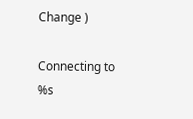Change )

Connecting to %s